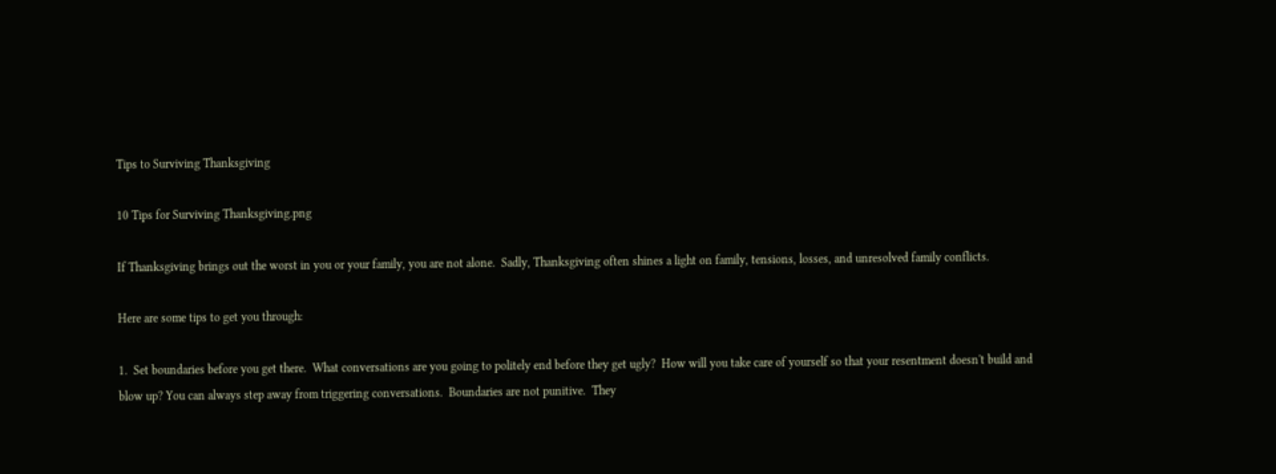Tips to Surviving Thanksgiving

10 Tips for Surviving Thanksgiving.png

If Thanksgiving brings out the worst in you or your family, you are not alone.  Sadly, Thanksgiving often shines a light on family, tensions, losses, and unresolved family conflicts.

Here are some tips to get you through:

1.  Set boundaries before you get there.  What conversations are you going to politely end before they get ugly?  How will you take care of yourself so that your resentment doesn't build and blow up? You can always step away from triggering conversations.  Boundaries are not punitive.  They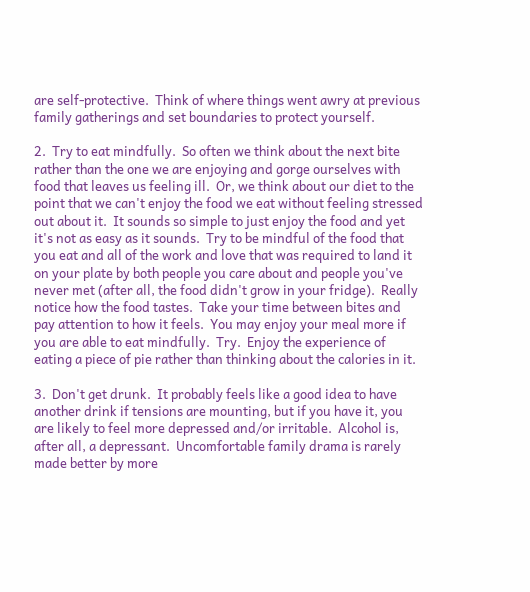are self-protective.  Think of where things went awry at previous family gatherings and set boundaries to protect yourself.

2.  Try to eat mindfully.  So often we think about the next bite rather than the one we are enjoying and gorge ourselves with food that leaves us feeling ill.  Or, we think about our diet to the point that we can't enjoy the food we eat without feeling stressed out about it.  It sounds so simple to just enjoy the food and yet it's not as easy as it sounds.  Try to be mindful of the food that you eat and all of the work and love that was required to land it on your plate by both people you care about and people you've never met (after all, the food didn't grow in your fridge).  Really notice how the food tastes.  Take your time between bites and pay attention to how it feels.  You may enjoy your meal more if you are able to eat mindfully.  Try.  Enjoy the experience of eating a piece of pie rather than thinking about the calories in it.

3.  Don't get drunk.  It probably feels like a good idea to have another drink if tensions are mounting, but if you have it, you are likely to feel more depressed and/or irritable.  Alcohol is, after all, a depressant.  Uncomfortable family drama is rarely made better by more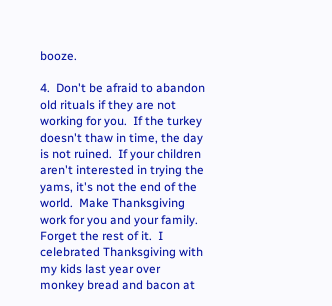booze.

4.  Don't be afraid to abandon old rituals if they are not working for you.  If the turkey doesn't thaw in time, the day is not ruined.  If your children aren't interested in trying the yams, it's not the end of the world.  Make Thanksgiving work for you and your family.  Forget the rest of it.  I celebrated Thanksgiving with my kids last year over monkey bread and bacon at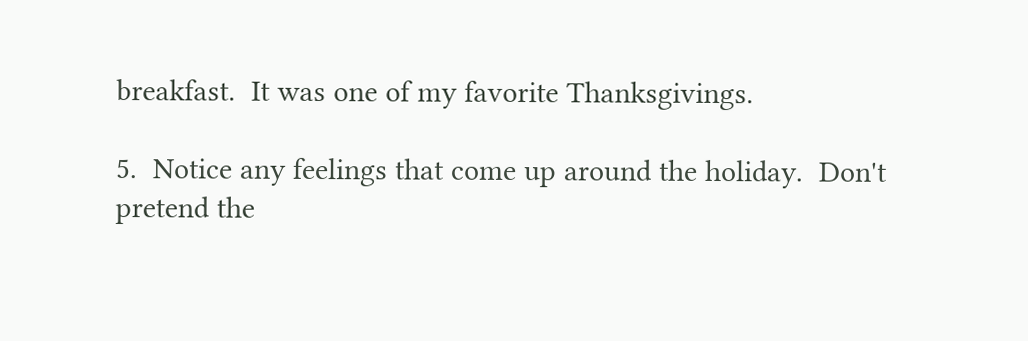breakfast.  It was one of my favorite Thanksgivings.

5.  Notice any feelings that come up around the holiday.  Don't pretend the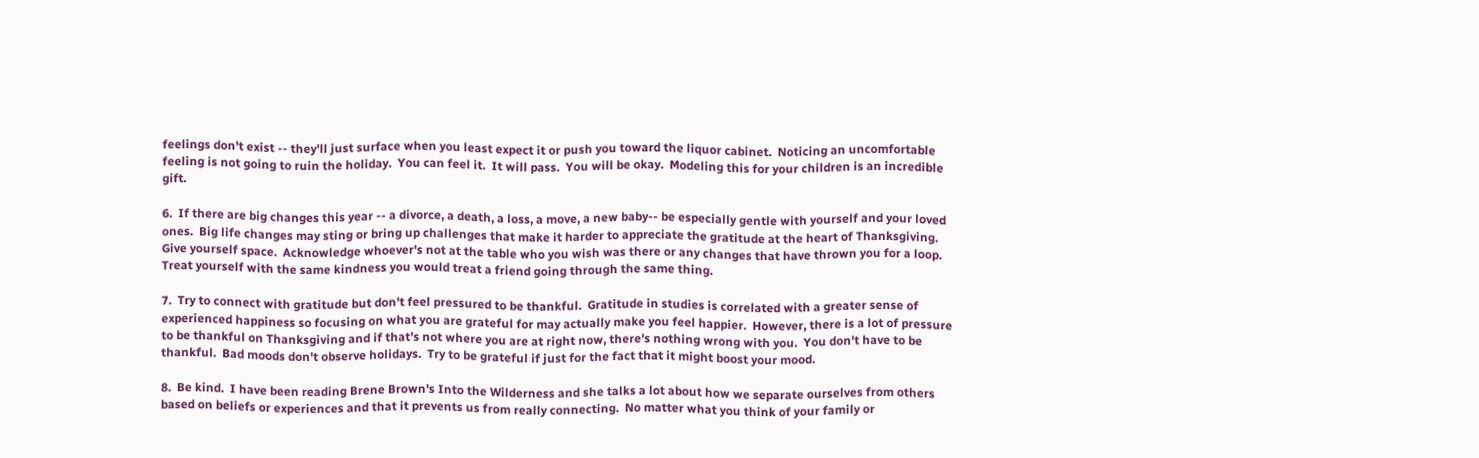feelings don't exist -- they'll just surface when you least expect it or push you toward the liquor cabinet.  Noticing an uncomfortable feeling is not going to ruin the holiday.  You can feel it.  It will pass.  You will be okay.  Modeling this for your children is an incredible gift.

6.  If there are big changes this year -- a divorce, a death, a loss, a move, a new baby-- be especially gentle with yourself and your loved ones.  Big life changes may sting or bring up challenges that make it harder to appreciate the gratitude at the heart of Thanksgiving.  Give yourself space.  Acknowledge whoever's not at the table who you wish was there or any changes that have thrown you for a loop.  Treat yourself with the same kindness you would treat a friend going through the same thing.

7.  Try to connect with gratitude but don't feel pressured to be thankful.  Gratitude in studies is correlated with a greater sense of experienced happiness so focusing on what you are grateful for may actually make you feel happier.  However, there is a lot of pressure to be thankful on Thanksgiving and if that's not where you are at right now, there's nothing wrong with you.  You don't have to be thankful.  Bad moods don't observe holidays.  Try to be grateful if just for the fact that it might boost your mood.

8.  Be kind.  I have been reading Brene Brown's Into the Wilderness and she talks a lot about how we separate ourselves from others based on beliefs or experiences and that it prevents us from really connecting.  No matter what you think of your family or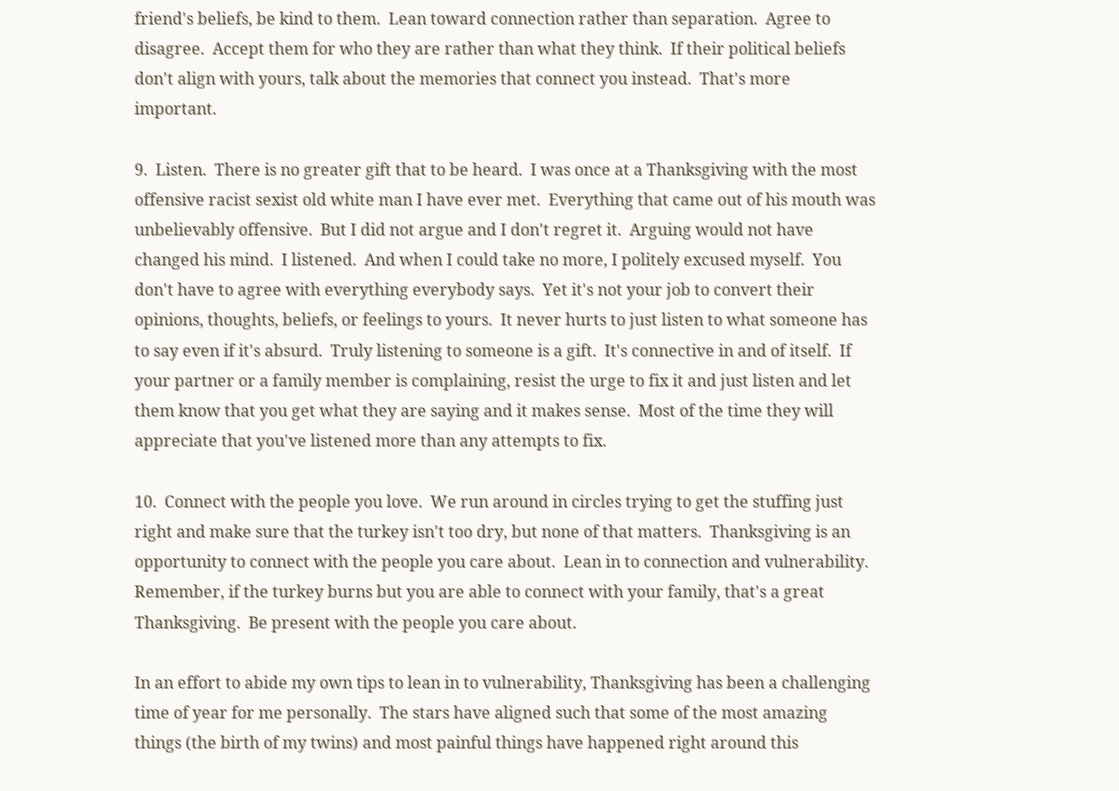friend's beliefs, be kind to them.  Lean toward connection rather than separation.  Agree to disagree.  Accept them for who they are rather than what they think.  If their political beliefs don't align with yours, talk about the memories that connect you instead.  That's more important.

9.  Listen.  There is no greater gift that to be heard.  I was once at a Thanksgiving with the most offensive racist sexist old white man I have ever met.  Everything that came out of his mouth was unbelievably offensive.  But I did not argue and I don't regret it.  Arguing would not have changed his mind.  I listened.  And when I could take no more, I politely excused myself.  You don't have to agree with everything everybody says.  Yet it's not your job to convert their opinions, thoughts, beliefs, or feelings to yours.  It never hurts to just listen to what someone has to say even if it's absurd.  Truly listening to someone is a gift.  It's connective in and of itself.  If your partner or a family member is complaining, resist the urge to fix it and just listen and let them know that you get what they are saying and it makes sense.  Most of the time they will appreciate that you've listened more than any attempts to fix.

10.  Connect with the people you love.  We run around in circles trying to get the stuffing just right and make sure that the turkey isn't too dry, but none of that matters.  Thanksgiving is an opportunity to connect with the people you care about.  Lean in to connection and vulnerability.  Remember, if the turkey burns but you are able to connect with your family, that's a great Thanksgiving.  Be present with the people you care about.

In an effort to abide my own tips to lean in to vulnerability, Thanksgiving has been a challenging time of year for me personally.  The stars have aligned such that some of the most amazing things (the birth of my twins) and most painful things have happened right around this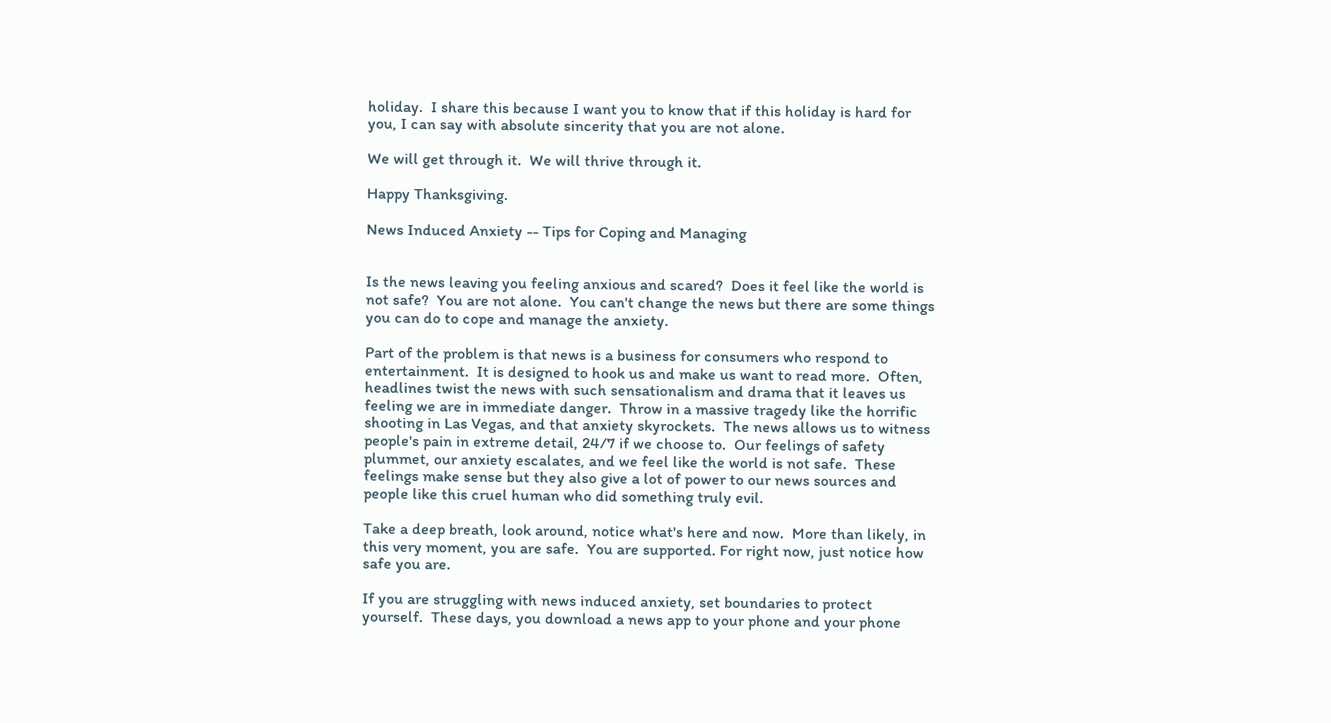holiday.  I share this because I want you to know that if this holiday is hard for you, I can say with absolute sincerity that you are not alone.

We will get through it.  We will thrive through it.

Happy Thanksgiving.

News Induced Anxiety -- Tips for Coping and Managing


Is the news leaving you feeling anxious and scared?  Does it feel like the world is not safe?  You are not alone.  You can't change the news but there are some things you can do to cope and manage the anxiety.

Part of the problem is that news is a business for consumers who respond to entertainment.  It is designed to hook us and make us want to read more.  Often, headlines twist the news with such sensationalism and drama that it leaves us feeling we are in immediate danger.  Throw in a massive tragedy like the horrific shooting in Las Vegas, and that anxiety skyrockets.  The news allows us to witness people's pain in extreme detail, 24/7 if we choose to.  Our feelings of safety plummet, our anxiety escalates, and we feel like the world is not safe.  These feelings make sense but they also give a lot of power to our news sources and people like this cruel human who did something truly evil.

Take a deep breath, look around, notice what's here and now.  More than likely, in this very moment, you are safe.  You are supported. For right now, just notice how safe you are.

If you are struggling with news induced anxiety, set boundaries to protect yourself.  These days, you download a news app to your phone and your phone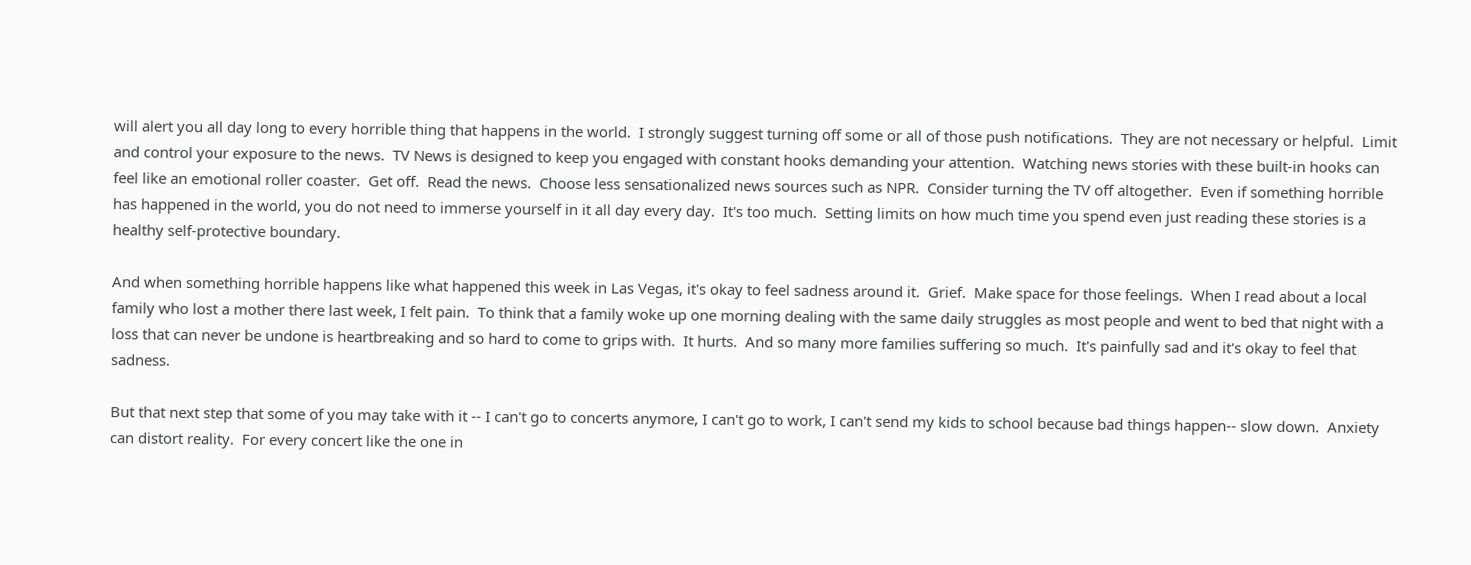will alert you all day long to every horrible thing that happens in the world.  I strongly suggest turning off some or all of those push notifications.  They are not necessary or helpful.  Limit and control your exposure to the news.  TV News is designed to keep you engaged with constant hooks demanding your attention.  Watching news stories with these built-in hooks can feel like an emotional roller coaster.  Get off.  Read the news.  Choose less sensationalized news sources such as NPR.  Consider turning the TV off altogether.  Even if something horrible has happened in the world, you do not need to immerse yourself in it all day every day.  It's too much.  Setting limits on how much time you spend even just reading these stories is a healthy self-protective boundary.

And when something horrible happens like what happened this week in Las Vegas, it's okay to feel sadness around it.  Grief.  Make space for those feelings.  When I read about a local family who lost a mother there last week, I felt pain.  To think that a family woke up one morning dealing with the same daily struggles as most people and went to bed that night with a loss that can never be undone is heartbreaking and so hard to come to grips with.  It hurts.  And so many more families suffering so much.  It's painfully sad and it's okay to feel that sadness.

But that next step that some of you may take with it -- I can't go to concerts anymore, I can't go to work, I can't send my kids to school because bad things happen-- slow down.  Anxiety can distort reality.  For every concert like the one in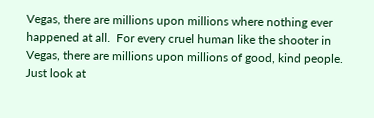Vegas, there are millions upon millions where nothing ever happened at all.  For every cruel human like the shooter in Vegas, there are millions upon millions of good, kind people.  Just look at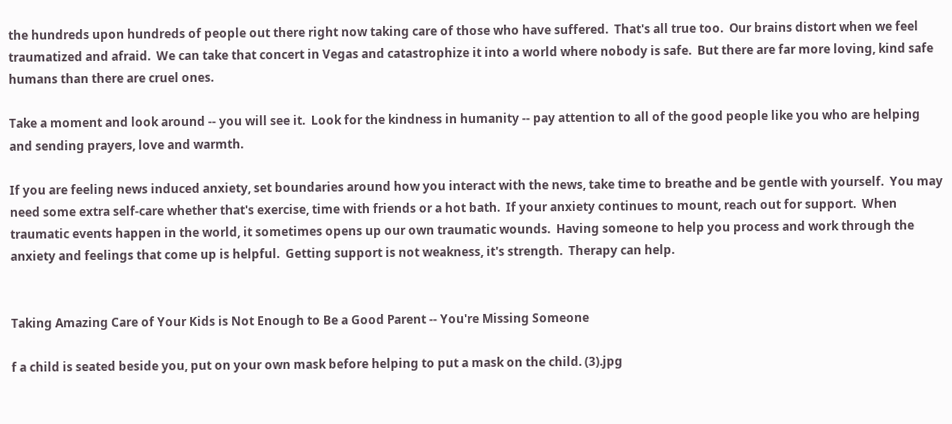the hundreds upon hundreds of people out there right now taking care of those who have suffered.  That's all true too.  Our brains distort when we feel traumatized and afraid.  We can take that concert in Vegas and catastrophize it into a world where nobody is safe.  But there are far more loving, kind safe humans than there are cruel ones.

Take a moment and look around -- you will see it.  Look for the kindness in humanity -- pay attention to all of the good people like you who are helping and sending prayers, love and warmth.

If you are feeling news induced anxiety, set boundaries around how you interact with the news, take time to breathe and be gentle with yourself.  You may need some extra self-care whether that's exercise, time with friends or a hot bath.  If your anxiety continues to mount, reach out for support.  When traumatic events happen in the world, it sometimes opens up our own traumatic wounds.  Having someone to help you process and work through the anxiety and feelings that come up is helpful.  Getting support is not weakness, it's strength.  Therapy can help.


Taking Amazing Care of Your Kids is Not Enough to Be a Good Parent -- You're Missing Someone

f a child is seated beside you, put on your own mask before helping to put a mask on the child. (3).jpg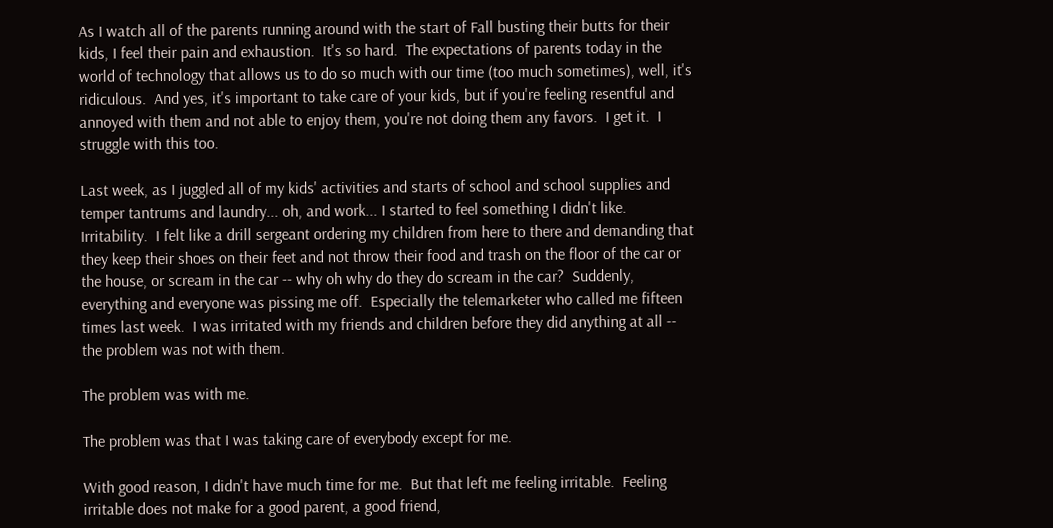As I watch all of the parents running around with the start of Fall busting their butts for their kids, I feel their pain and exhaustion.  It's so hard.  The expectations of parents today in the world of technology that allows us to do so much with our time (too much sometimes), well, it's ridiculous.  And yes, it's important to take care of your kids, but if you're feeling resentful and annoyed with them and not able to enjoy them, you're not doing them any favors.  I get it.  I struggle with this too.

Last week, as I juggled all of my kids' activities and starts of school and school supplies and temper tantrums and laundry... oh, and work... I started to feel something I didn't like.  Irritability.  I felt like a drill sergeant ordering my children from here to there and demanding that they keep their shoes on their feet and not throw their food and trash on the floor of the car or the house, or scream in the car -- why oh why do they do scream in the car?  Suddenly, everything and everyone was pissing me off.  Especially the telemarketer who called me fifteen times last week.  I was irritated with my friends and children before they did anything at all -- the problem was not with them.

The problem was with me.

The problem was that I was taking care of everybody except for me.

With good reason, I didn't have much time for me.  But that left me feeling irritable.  Feeling irritable does not make for a good parent, a good friend,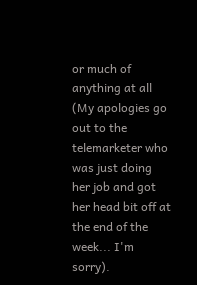or much of anything at all (My apologies go out to the telemarketer who was just doing her job and got her head bit off at the end of the week... I'm sorry).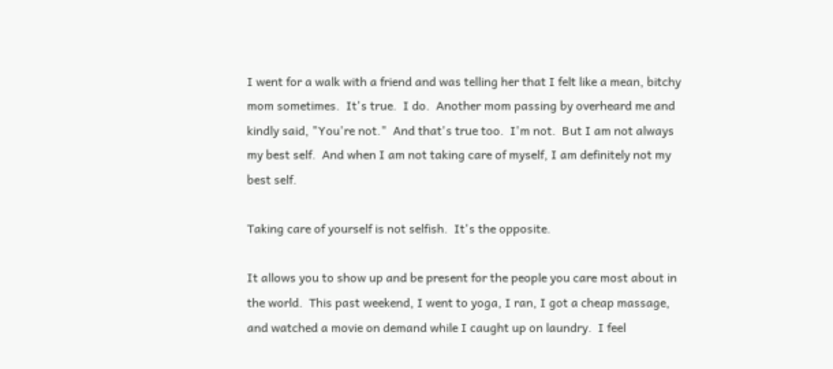I went for a walk with a friend and was telling her that I felt like a mean, bitchy mom sometimes.  It's true.  I do.  Another mom passing by overheard me and kindly said, "You're not."  And that's true too.  I'm not.  But I am not always my best self.  And when I am not taking care of myself, I am definitely not my best self.

Taking care of yourself is not selfish.  It's the opposite.

It allows you to show up and be present for the people you care most about in the world.  This past weekend, I went to yoga, I ran, I got a cheap massage, and watched a movie on demand while I caught up on laundry.  I feel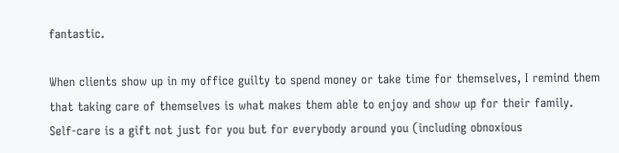fantastic.

When clients show up in my office guilty to spend money or take time for themselves, I remind them that taking care of themselves is what makes them able to enjoy and show up for their family.  Self-care is a gift not just for you but for everybody around you (including obnoxious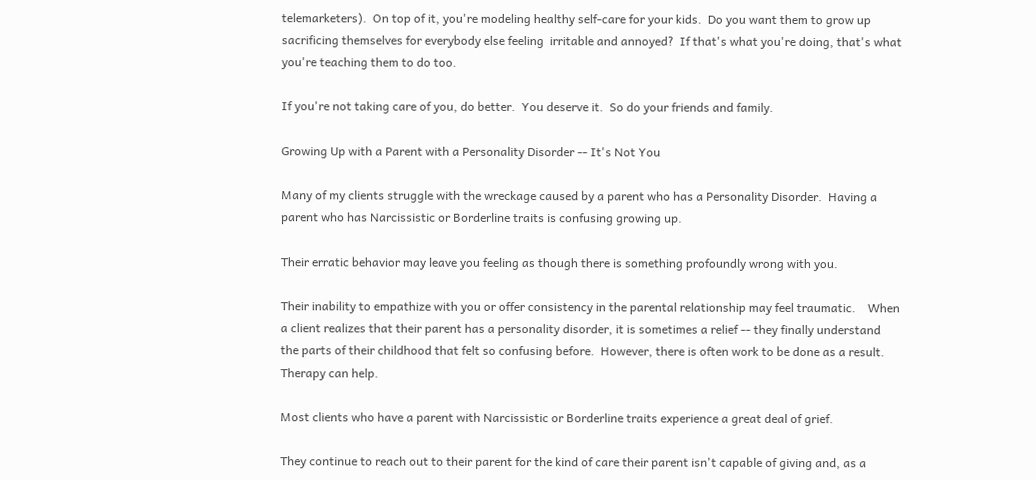telemarketers).  On top of it, you're modeling healthy self-care for your kids.  Do you want them to grow up sacrificing themselves for everybody else feeling  irritable and annoyed?  If that's what you're doing, that's what you're teaching them to do too.

If you're not taking care of you, do better.  You deserve it.  So do your friends and family.

Growing Up with a Parent with a Personality Disorder -- It's Not You

Many of my clients struggle with the wreckage caused by a parent who has a Personality Disorder.  Having a parent who has Narcissistic or Borderline traits is confusing growing up.

Their erratic behavior may leave you feeling as though there is something profoundly wrong with you.

Their inability to empathize with you or offer consistency in the parental relationship may feel traumatic.    When a client realizes that their parent has a personality disorder, it is sometimes a relief -- they finally understand the parts of their childhood that felt so confusing before.  However, there is often work to be done as a result.  Therapy can help.

Most clients who have a parent with Narcissistic or Borderline traits experience a great deal of grief.

They continue to reach out to their parent for the kind of care their parent isn't capable of giving and, as a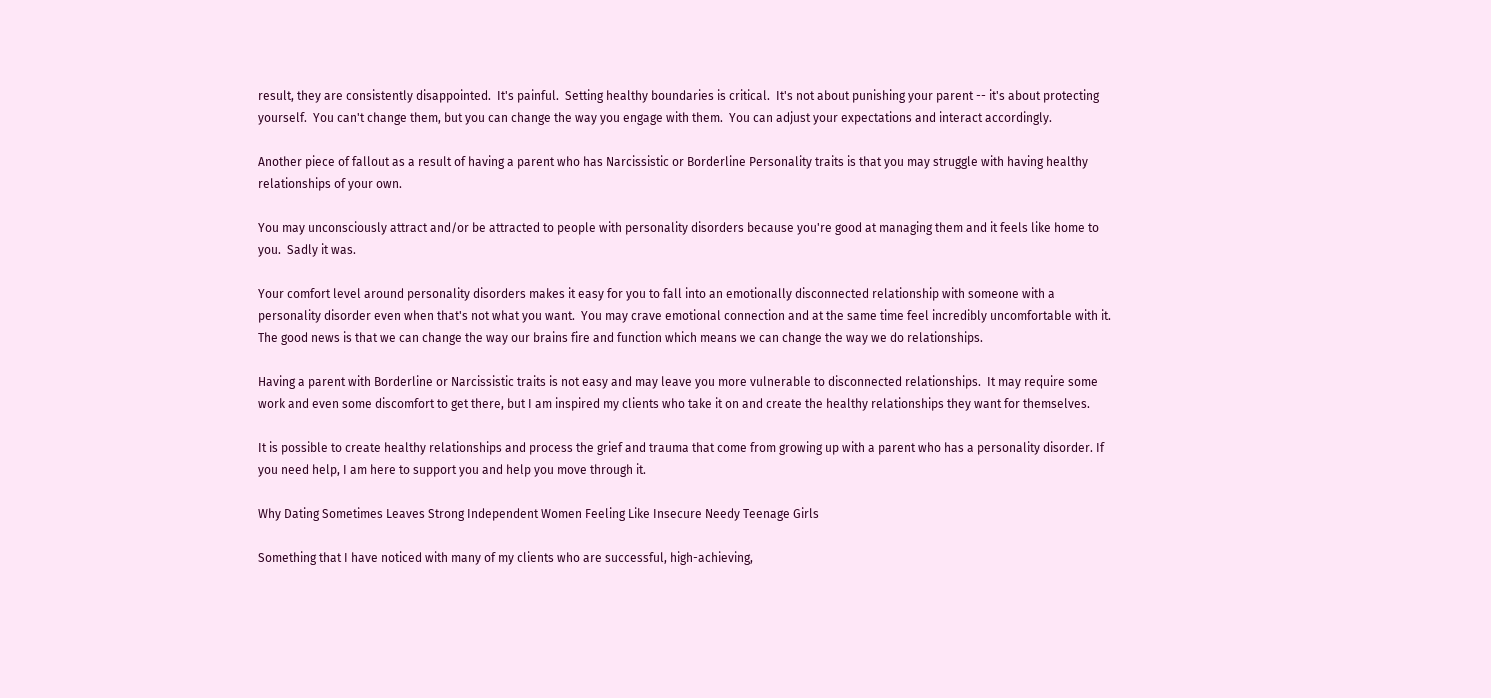result, they are consistently disappointed.  It's painful.  Setting healthy boundaries is critical.  It's not about punishing your parent -- it's about protecting yourself.  You can't change them, but you can change the way you engage with them.  You can adjust your expectations and interact accordingly.

Another piece of fallout as a result of having a parent who has Narcissistic or Borderline Personality traits is that you may struggle with having healthy relationships of your own.

You may unconsciously attract and/or be attracted to people with personality disorders because you're good at managing them and it feels like home to you.  Sadly it was.

Your comfort level around personality disorders makes it easy for you to fall into an emotionally disconnected relationship with someone with a personality disorder even when that's not what you want.  You may crave emotional connection and at the same time feel incredibly uncomfortable with it.  The good news is that we can change the way our brains fire and function which means we can change the way we do relationships.

Having a parent with Borderline or Narcissistic traits is not easy and may leave you more vulnerable to disconnected relationships.  It may require some work and even some discomfort to get there, but I am inspired my clients who take it on and create the healthy relationships they want for themselves.

It is possible to create healthy relationships and process the grief and trauma that come from growing up with a parent who has a personality disorder. If you need help, I am here to support you and help you move through it.

Why Dating Sometimes Leaves Strong Independent Women Feeling Like Insecure Needy Teenage Girls

Something that I have noticed with many of my clients who are successful, high-achieving,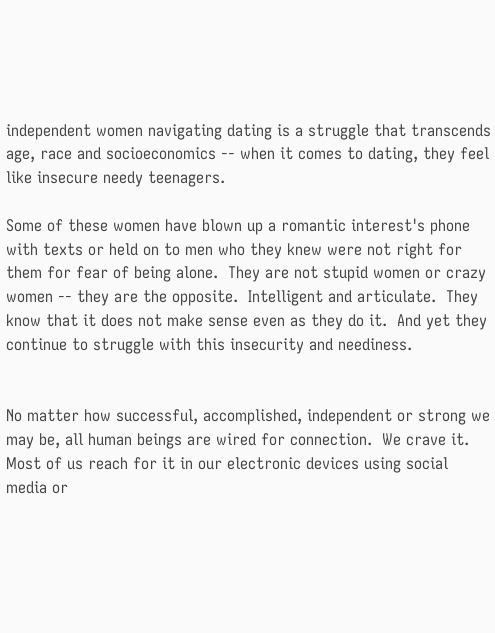independent women navigating dating is a struggle that transcends age, race and socioeconomics -- when it comes to dating, they feel like insecure needy teenagers.

Some of these women have blown up a romantic interest's phone with texts or held on to men who they knew were not right for them for fear of being alone.  They are not stupid women or crazy women -- they are the opposite.  Intelligent and articulate.  They know that it does not make sense even as they do it.  And yet they continue to struggle with this insecurity and neediness.


No matter how successful, accomplished, independent or strong we may be, all human beings are wired for connection.  We crave it.  Most of us reach for it in our electronic devices using social media or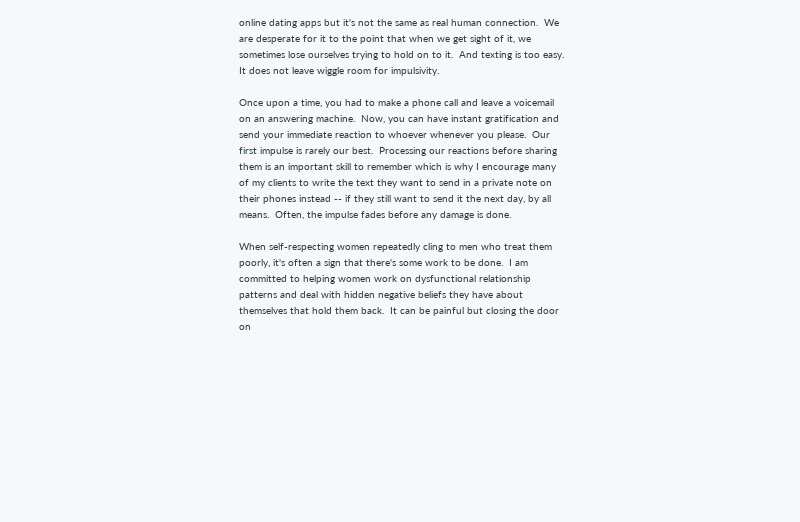online dating apps but it's not the same as real human connection.  We are desperate for it to the point that when we get sight of it, we sometimes lose ourselves trying to hold on to it.  And texting is too easy.  It does not leave wiggle room for impulsivity.

Once upon a time, you had to make a phone call and leave a voicemail on an answering machine.  Now, you can have instant gratification and send your immediate reaction to whoever whenever you please.  Our first impulse is rarely our best.  Processing our reactions before sharing them is an important skill to remember which is why I encourage many of my clients to write the text they want to send in a private note on their phones instead -- if they still want to send it the next day, by all means.  Often, the impulse fades before any damage is done.

When self-respecting women repeatedly cling to men who treat them poorly, it's often a sign that there's some work to be done.  I am committed to helping women work on dysfunctional relationship patterns and deal with hidden negative beliefs they have about themselves that hold them back.  It can be painful but closing the door on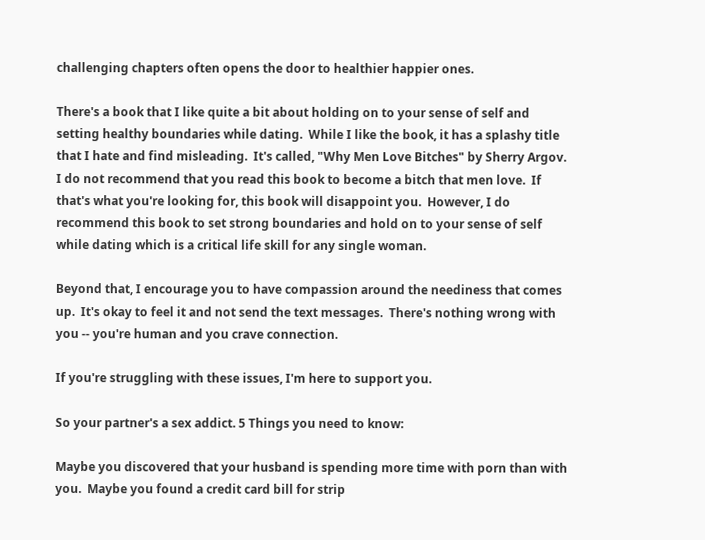challenging chapters often opens the door to healthier happier ones.

There's a book that I like quite a bit about holding on to your sense of self and setting healthy boundaries while dating.  While I like the book, it has a splashy title that I hate and find misleading.  It's called, "Why Men Love Bitches" by Sherry Argov.  I do not recommend that you read this book to become a bitch that men love.  If that's what you're looking for, this book will disappoint you.  However, I do recommend this book to set strong boundaries and hold on to your sense of self while dating which is a critical life skill for any single woman.

Beyond that, I encourage you to have compassion around the neediness that comes up.  It's okay to feel it and not send the text messages.  There's nothing wrong with you -- you're human and you crave connection.

If you're struggling with these issues, I'm here to support you.

So your partner's a sex addict. 5 Things you need to know:

Maybe you discovered that your husband is spending more time with porn than with you.  Maybe you found a credit card bill for strip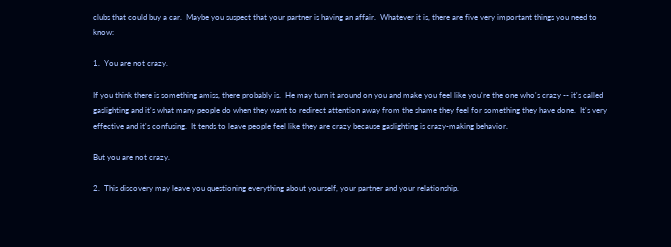clubs that could buy a car.  Maybe you suspect that your partner is having an affair.  Whatever it is, there are five very important things you need to know:

1.  You are not crazy.

If you think there is something amiss, there probably is.  He may turn it around on you and make you feel like you're the one who's crazy -- it's called gaslighting and it's what many people do when they want to redirect attention away from the shame they feel for something they have done.  It's very effective and it's confusing.  It tends to leave people feel like they are crazy because gaslighting is crazy-making behavior.

But you are not crazy.

2.  This discovery may leave you questioning everything about yourself, your partner and your relationship.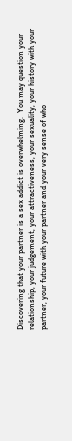Discovering that your partner is a sex addict is overwhelming.  You may question your relationship, your judgement, your attractiveness, your sexuality, your history with your partner, your future with your partner and your very sense of who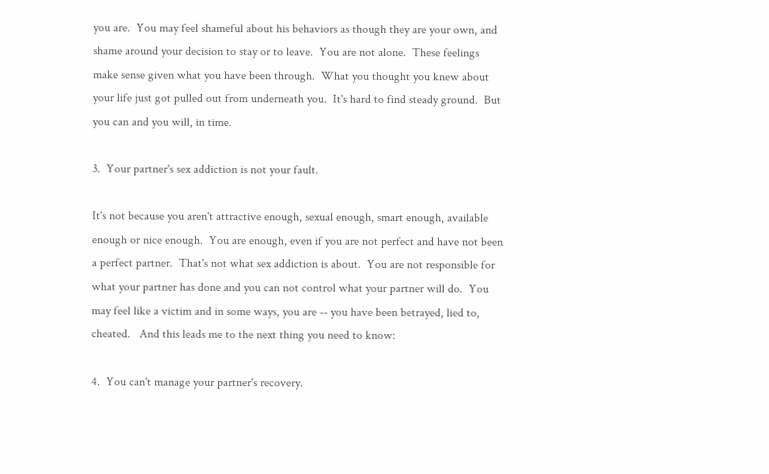you are.  You may feel shameful about his behaviors as though they are your own, and shame around your decision to stay or to leave.  You are not alone.  These feelings make sense given what you have been through.  What you thought you knew about your life just got pulled out from underneath you.  It's hard to find steady ground.  But you can and you will, in time.

3.  Your partner's sex addiction is not your fault.

It's not because you aren't attractive enough, sexual enough, smart enough, available enough or nice enough.  You are enough, even if you are not perfect and have not been a perfect partner.  That's not what sex addiction is about.  You are not responsible for what your partner has done and you can not control what your partner will do.  You may feel like a victim and in some ways, you are -- you have been betrayed, lied to, cheated.   And this leads me to the next thing you need to know:

4.  You can't manage your partner's recovery.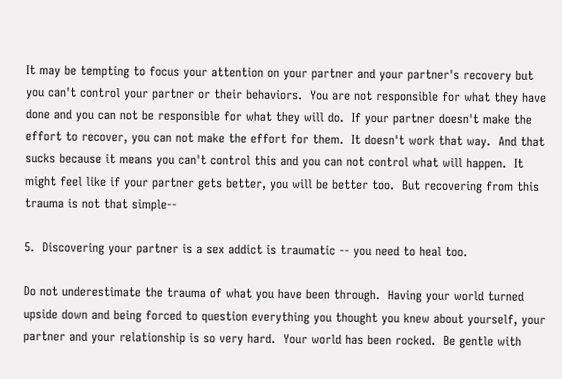It may be tempting to focus your attention on your partner and your partner's recovery but you can't control your partner or their behaviors.  You are not responsible for what they have done and you can not be responsible for what they will do.  If your partner doesn't make the effort to recover, you can not make the effort for them.  It doesn't work that way.  And that sucks because it means you can't control this and you can not control what will happen.  It might feel like if your partner gets better, you will be better too.  But recovering from this trauma is not that simple--

5.  Discovering your partner is a sex addict is traumatic -- you need to heal too.

Do not underestimate the trauma of what you have been through.  Having your world turned upside down and being forced to question everything you thought you knew about yourself, your partner and your relationship is so very hard.  Your world has been rocked.  Be gentle with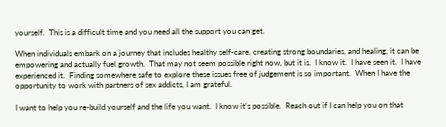yourself.  This is a difficult time and you need all the support you can get.

When individuals embark on a journey that includes healthy self-care, creating strong boundaries, and healing, it can be empowering and actually fuel growth.  That may not seem possible right now, but it is.  I know it.  I have seen it.  I have experienced it.  Finding somewhere safe to explore these issues free of judgement is so important.  When I have the opportunity to work with partners of sex addicts, I am grateful.

I want to help you re-build yourself and the life you want.  I know it's possible.  Reach out if I can help you on that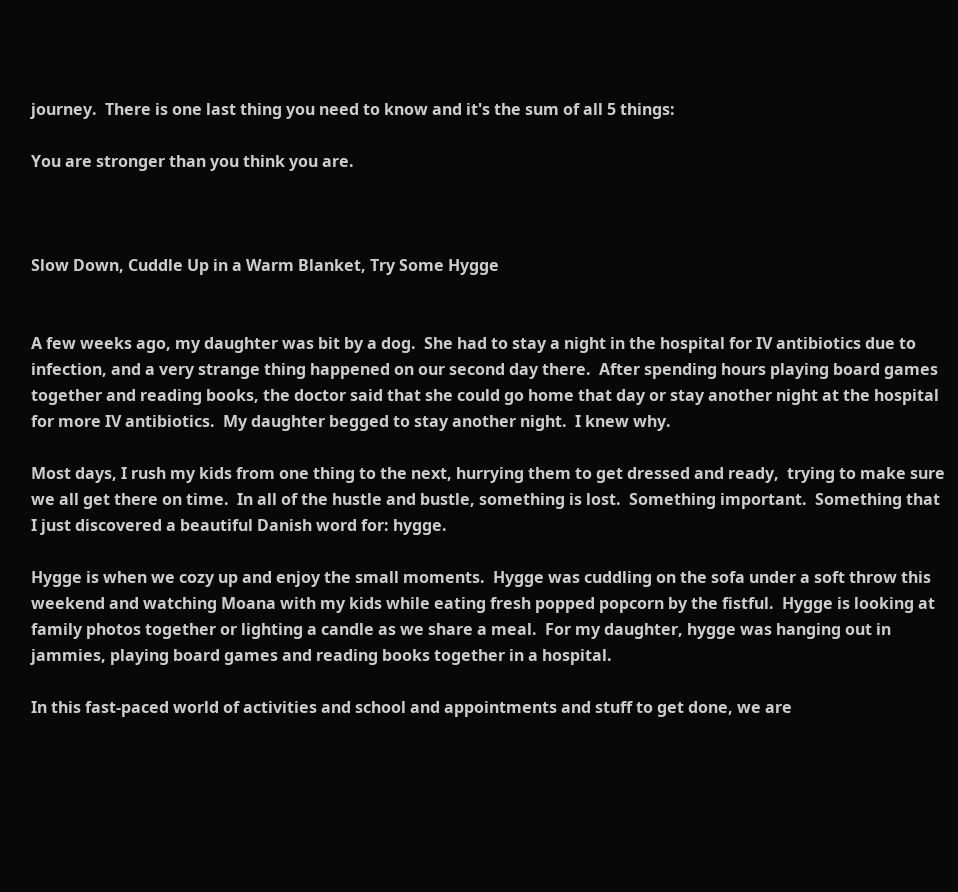journey.  There is one last thing you need to know and it's the sum of all 5 things:

You are stronger than you think you are.



Slow Down, Cuddle Up in a Warm Blanket, Try Some Hygge


A few weeks ago, my daughter was bit by a dog.  She had to stay a night in the hospital for IV antibiotics due to infection, and a very strange thing happened on our second day there.  After spending hours playing board games together and reading books, the doctor said that she could go home that day or stay another night at the hospital for more IV antibiotics.  My daughter begged to stay another night.  I knew why.

Most days, I rush my kids from one thing to the next, hurrying them to get dressed and ready,  trying to make sure we all get there on time.  In all of the hustle and bustle, something is lost.  Something important.  Something that I just discovered a beautiful Danish word for: hygge.

Hygge is when we cozy up and enjoy the small moments.  Hygge was cuddling on the sofa under a soft throw this weekend and watching Moana with my kids while eating fresh popped popcorn by the fistful.  Hygge is looking at family photos together or lighting a candle as we share a meal.  For my daughter, hygge was hanging out in jammies, playing board games and reading books together in a hospital.

In this fast-paced world of activities and school and appointments and stuff to get done, we are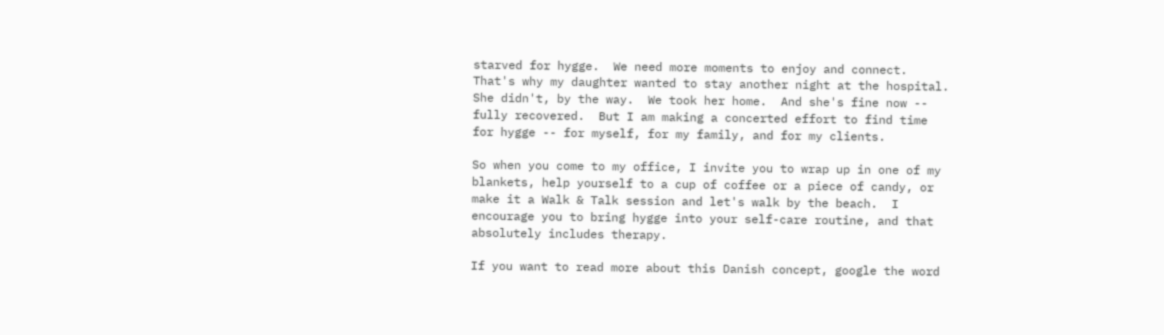starved for hygge.  We need more moments to enjoy and connect.  That's why my daughter wanted to stay another night at the hospital.  She didn't, by the way.  We took her home.  And she's fine now -- fully recovered.  But I am making a concerted effort to find time for hygge -- for myself, for my family, and for my clients.

So when you come to my office, I invite you to wrap up in one of my blankets, help yourself to a cup of coffee or a piece of candy, or make it a Walk & Talk session and let's walk by the beach.  I encourage you to bring hygge into your self-care routine, and that absolutely includes therapy.

If you want to read more about this Danish concept, google the word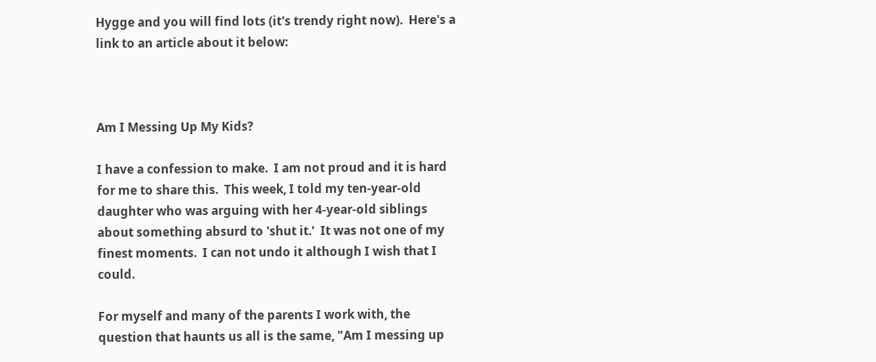Hygge and you will find lots (it's trendy right now).  Here's a link to an article about it below:



Am I Messing Up My Kids?

I have a confession to make.  I am not proud and it is hard for me to share this.  This week, I told my ten-year-old daughter who was arguing with her 4-year-old siblings about something absurd to 'shut it.'  It was not one of my finest moments.  I can not undo it although I wish that I could.

For myself and many of the parents I work with, the question that haunts us all is the same, "Am I messing up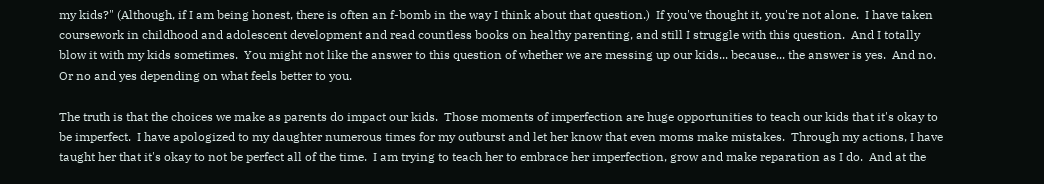my kids?" (Although, if I am being honest, there is often an f-bomb in the way I think about that question.)  If you've thought it, you're not alone.  I have taken coursework in childhood and adolescent development and read countless books on healthy parenting, and still I struggle with this question.  And I totally blow it with my kids sometimes.  You might not like the answer to this question of whether we are messing up our kids... because... the answer is yes.  And no.  Or no and yes depending on what feels better to you.

The truth is that the choices we make as parents do impact our kids.  Those moments of imperfection are huge opportunities to teach our kids that it's okay to be imperfect.  I have apologized to my daughter numerous times for my outburst and let her know that even moms make mistakes.  Through my actions, I have taught her that it's okay to not be perfect all of the time.  I am trying to teach her to embrace her imperfection, grow and make reparation as I do.  And at the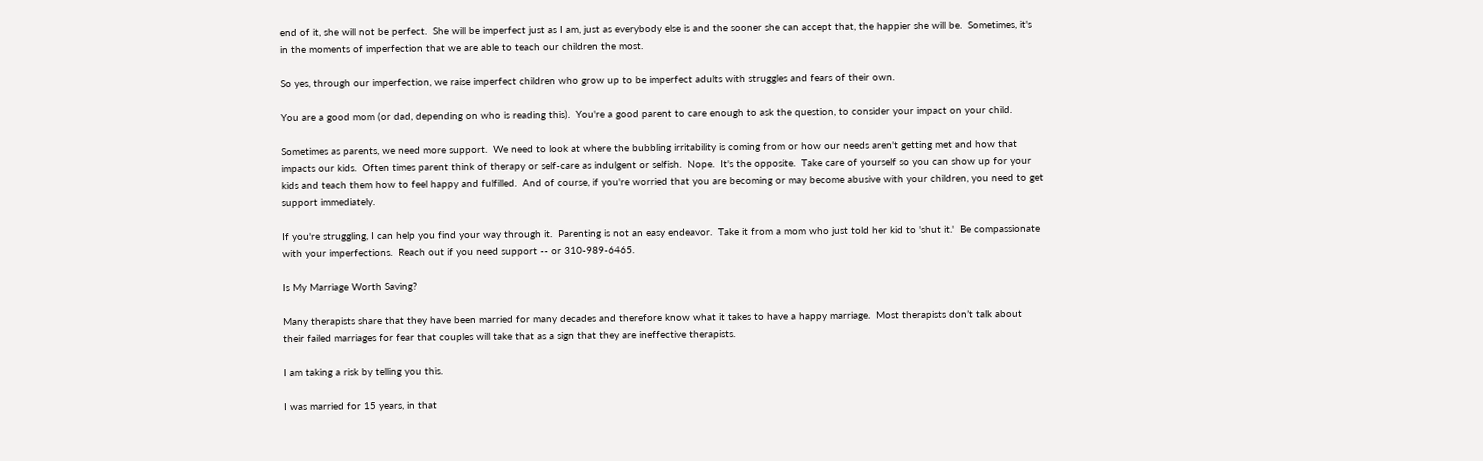end of it, she will not be perfect.  She will be imperfect just as I am, just as everybody else is and the sooner she can accept that, the happier she will be.  Sometimes, it's in the moments of imperfection that we are able to teach our children the most.

So yes, through our imperfection, we raise imperfect children who grow up to be imperfect adults with struggles and fears of their own.

You are a good mom (or dad, depending on who is reading this).  You're a good parent to care enough to ask the question, to consider your impact on your child.

Sometimes as parents, we need more support.  We need to look at where the bubbling irritability is coming from or how our needs aren't getting met and how that impacts our kids.  Often times parent think of therapy or self-care as indulgent or selfish.  Nope.  It's the opposite.  Take care of yourself so you can show up for your kids and teach them how to feel happy and fulfilled.  And of course, if you're worried that you are becoming or may become abusive with your children, you need to get support immediately.

If you're struggling, I can help you find your way through it.  Parenting is not an easy endeavor.  Take it from a mom who just told her kid to 'shut it.'  Be compassionate with your imperfections.  Reach out if you need support -- or 310-989-6465.

Is My Marriage Worth Saving?

Many therapists share that they have been married for many decades and therefore know what it takes to have a happy marriage.  Most therapists don’t talk about their failed marriages for fear that couples will take that as a sign that they are ineffective therapists.

I am taking a risk by telling you this.

I was married for 15 years, in that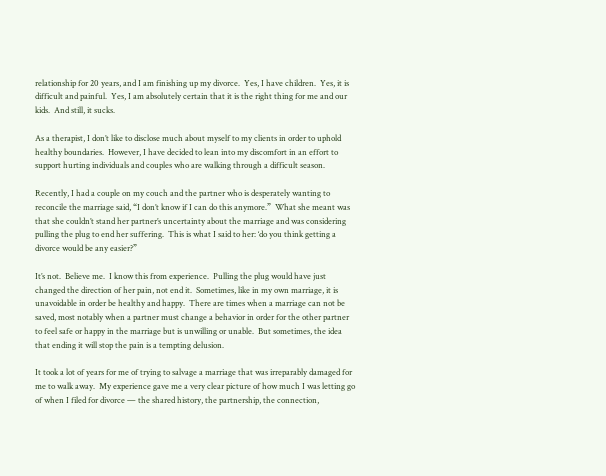relationship for 20 years, and I am finishing up my divorce.  Yes, I have children.  Yes, it is difficult and painful.  Yes, I am absolutely certain that it is the right thing for me and our kids.  And still, it sucks.

As a therapist, I don’t like to disclose much about myself to my clients in order to uphold healthy boundaries.  However, I have decided to lean into my discomfort in an effort to support hurting individuals and couples who are walking through a difficult season.

Recently, I had a couple on my couch and the partner who is desperately wanting to reconcile the marriage said, “I don’t know if I can do this anymore.”  What she meant was that she couldn’t stand her partner’s uncertainty about the marriage and was considering pulling the plug to end her suffering.  This is what I said to her: ‘do you think getting a divorce would be any easier?”

It’s not.  Believe me.  I know this from experience.  Pulling the plug would have just changed the direction of her pain, not end it.  Sometimes, like in my own marriage, it is unavoidable in order be healthy and happy.  There are times when a marriage can not be saved, most notably when a partner must change a behavior in order for the other partner to feel safe or happy in the marriage but is unwilling or unable.  But sometimes, the idea that ending it will stop the pain is a tempting delusion.

It took a lot of years for me of trying to salvage a marriage that was irreparably damaged for me to walk away.  My experience gave me a very clear picture of how much I was letting go of when I filed for divorce — the shared history, the partnership, the connection,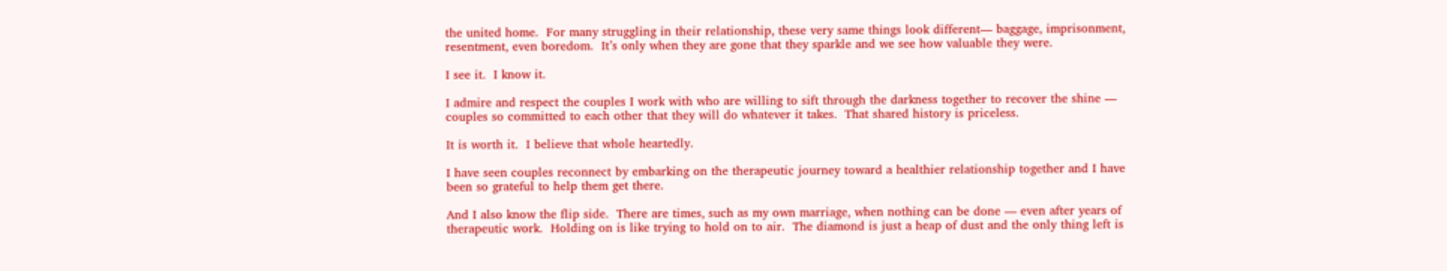the united home.  For many struggling in their relationship, these very same things look different— baggage, imprisonment, resentment, even boredom.  It’s only when they are gone that they sparkle and we see how valuable they were.

I see it.  I know it.

I admire and respect the couples I work with who are willing to sift through the darkness together to recover the shine — couples so committed to each other that they will do whatever it takes.  That shared history is priceless.

It is worth it.  I believe that whole heartedly.

I have seen couples reconnect by embarking on the therapeutic journey toward a healthier relationship together and I have been so grateful to help them get there.

And I also know the flip side.  There are times, such as my own marriage, when nothing can be done — even after years of therapeutic work.  Holding on is like trying to hold on to air.  The diamond is just a heap of dust and the only thing left is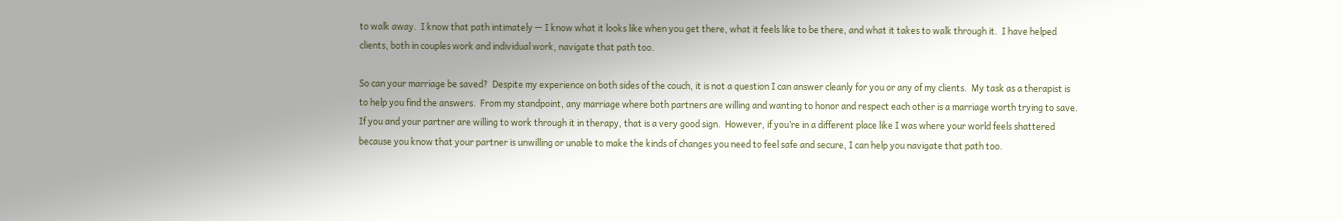to walk away.  I know that path intimately — I know what it looks like when you get there, what it feels like to be there, and what it takes to walk through it.  I have helped clients, both in couples work and individual work, navigate that path too.

So can your marriage be saved?  Despite my experience on both sides of the couch, it is not a question I can answer cleanly for you or any of my clients.  My task as a therapist is to help you find the answers.  From my standpoint, any marriage where both partners are willing and wanting to honor and respect each other is a marriage worth trying to save.  If you and your partner are willing to work through it in therapy, that is a very good sign.  However, if you’re in a different place like I was where your world feels shattered because you know that your partner is unwilling or unable to make the kinds of changes you need to feel safe and secure, I can help you navigate that path too.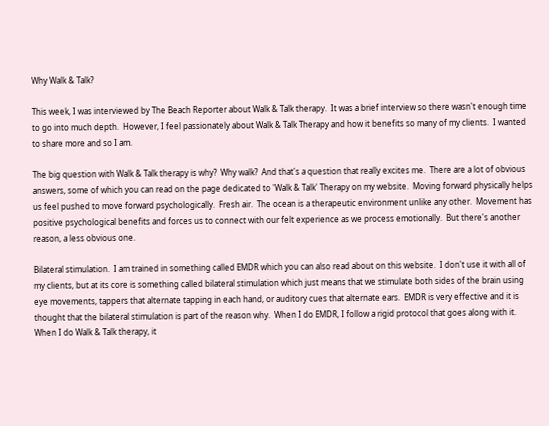Why Walk & Talk?

This week, I was interviewed by The Beach Reporter about Walk & Talk therapy.  It was a brief interview so there wasn't enough time to go into much depth.  However, I feel passionately about Walk & Talk Therapy and how it benefits so many of my clients.  I wanted to share more and so I am.

The big question with Walk & Talk therapy is why?  Why walk?  And that's a question that really excites me.  There are a lot of obvious answers, some of which you can read on the page dedicated to 'Walk & Talk' Therapy on my website.  Moving forward physically helps us feel pushed to move forward psychologically.  Fresh air.  The ocean is a therapeutic environment unlike any other.  Movement has positive psychological benefits and forces us to connect with our felt experience as we process emotionally.  But there's another reason, a less obvious one.

Bilateral stimulation.  I am trained in something called EMDR which you can also read about on this website.  I don't use it with all of my clients, but at its core is something called bilateral stimulation which just means that we stimulate both sides of the brain using eye movements, tappers that alternate tapping in each hand, or auditory cues that alternate ears.  EMDR is very effective and it is thought that the bilateral stimulation is part of the reason why.  When I do EMDR, I follow a rigid protocol that goes along with it.  When I do Walk & Talk therapy, it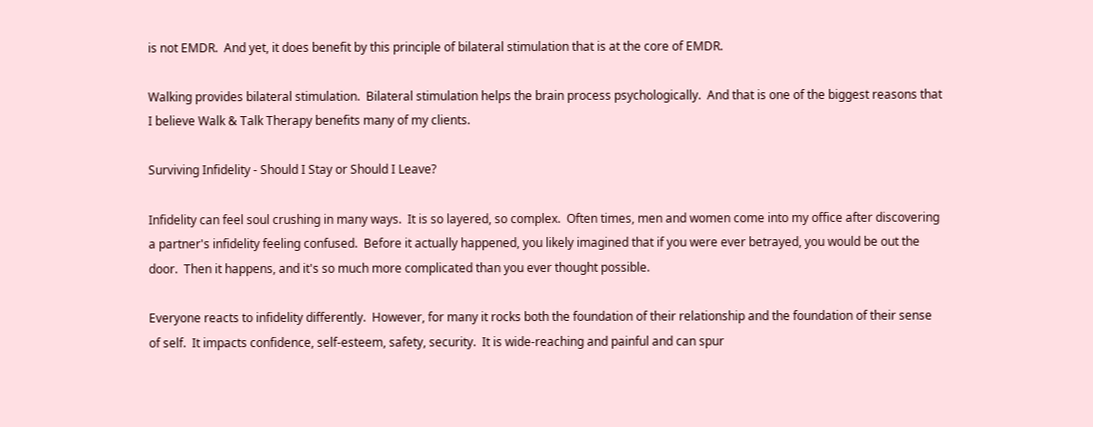is not EMDR.  And yet, it does benefit by this principle of bilateral stimulation that is at the core of EMDR.

Walking provides bilateral stimulation.  Bilateral stimulation helps the brain process psychologically.  And that is one of the biggest reasons that I believe Walk & Talk Therapy benefits many of my clients.

Surviving Infidelity - Should I Stay or Should I Leave?

Infidelity can feel soul crushing in many ways.  It is so layered, so complex.  Often times, men and women come into my office after discovering a partner's infidelity feeling confused.  Before it actually happened, you likely imagined that if you were ever betrayed, you would be out the door.  Then it happens, and it's so much more complicated than you ever thought possible.

Everyone reacts to infidelity differently.  However, for many it rocks both the foundation of their relationship and the foundation of their sense of self.  It impacts confidence, self-esteem, safety, security.  It is wide-reaching and painful and can spur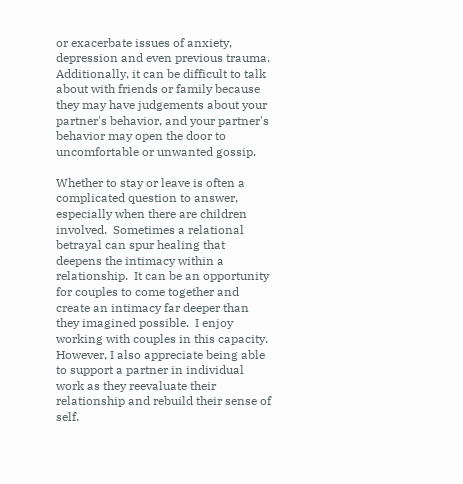or exacerbate issues of anxiety, depression and even previous trauma.  Additionally, it can be difficult to talk about with friends or family because they may have judgements about your partner's behavior, and your partner's behavior may open the door to uncomfortable or unwanted gossip.

Whether to stay or leave is often a complicated question to answer, especially when there are children involved.  Sometimes a relational betrayal can spur healing that deepens the intimacy within a relationship.  It can be an opportunity for couples to come together and create an intimacy far deeper than they imagined possible.  I enjoy working with couples in this capacity.  However, I also appreciate being able to support a partner in individual work as they reevaluate their relationship and rebuild their sense of self.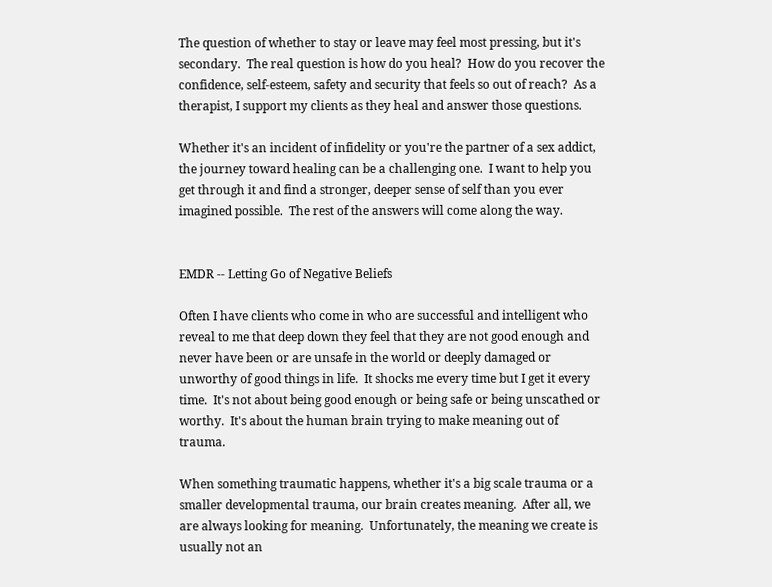The question of whether to stay or leave may feel most pressing, but it's secondary.  The real question is how do you heal?  How do you recover the confidence, self-esteem, safety and security that feels so out of reach?  As a therapist, I support my clients as they heal and answer those questions.

Whether it's an incident of infidelity or you're the partner of a sex addict, the journey toward healing can be a challenging one.  I want to help you get through it and find a stronger, deeper sense of self than you ever imagined possible.  The rest of the answers will come along the way.


EMDR -- Letting Go of Negative Beliefs

Often I have clients who come in who are successful and intelligent who reveal to me that deep down they feel that they are not good enough and never have been or are unsafe in the world or deeply damaged or unworthy of good things in life.  It shocks me every time but I get it every time.  It's not about being good enough or being safe or being unscathed or worthy.  It's about the human brain trying to make meaning out of trauma.

When something traumatic happens, whether it's a big scale trauma or a smaller developmental trauma, our brain creates meaning.  After all, we are always looking for meaning.  Unfortunately, the meaning we create is usually not an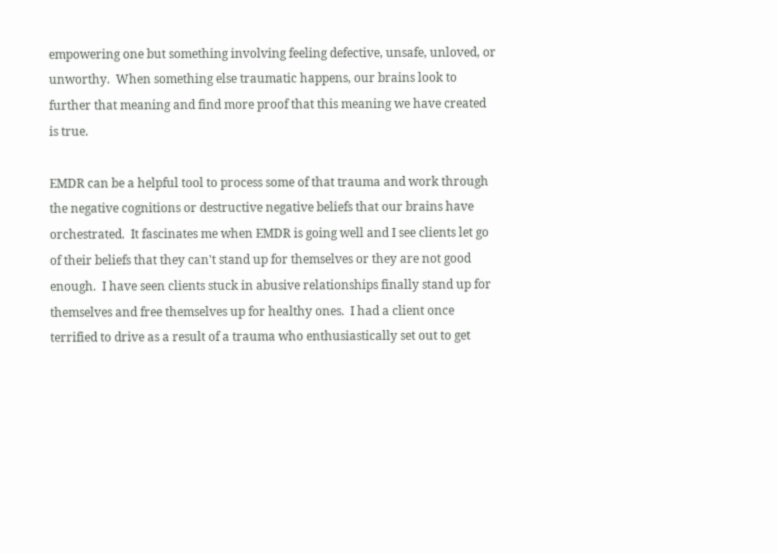empowering one but something involving feeling defective, unsafe, unloved, or unworthy.  When something else traumatic happens, our brains look to further that meaning and find more proof that this meaning we have created is true.

EMDR can be a helpful tool to process some of that trauma and work through the negative cognitions or destructive negative beliefs that our brains have orchestrated.  It fascinates me when EMDR is going well and I see clients let go of their beliefs that they can't stand up for themselves or they are not good enough.  I have seen clients stuck in abusive relationships finally stand up for themselves and free themselves up for healthy ones.  I had a client once terrified to drive as a result of a trauma who enthusiastically set out to get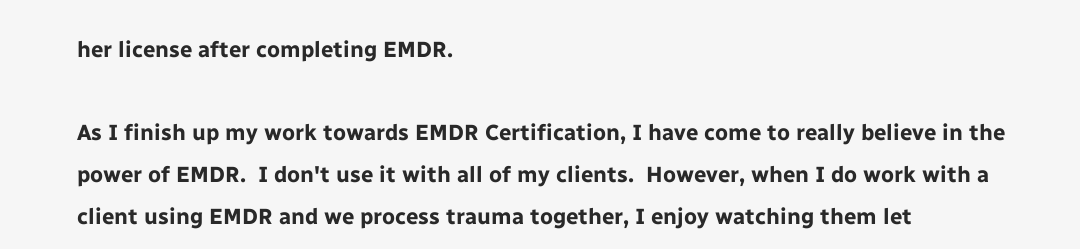her license after completing EMDR.

As I finish up my work towards EMDR Certification, I have come to really believe in the power of EMDR.  I don't use it with all of my clients.  However, when I do work with a client using EMDR and we process trauma together, I enjoy watching them let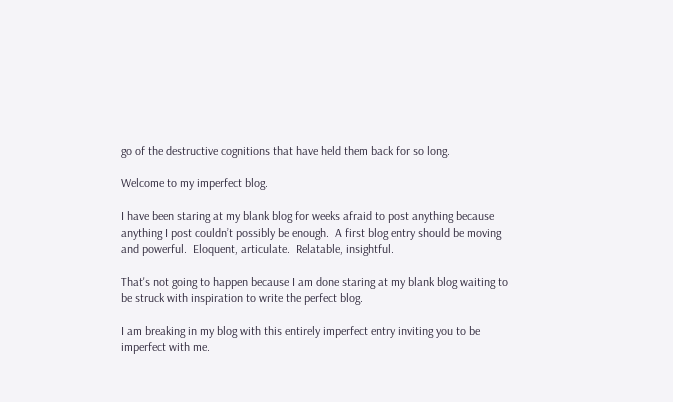go of the destructive cognitions that have held them back for so long.

Welcome to my imperfect blog.

I have been staring at my blank blog for weeks afraid to post anything because anything I post couldn’t possibly be enough.  A first blog entry should be moving and powerful.  Eloquent, articulate.  Relatable, insightful.

That's not going to happen because I am done staring at my blank blog waiting to be struck with inspiration to write the perfect blog.

I am breaking in my blog with this entirely imperfect entry inviting you to be imperfect with me.